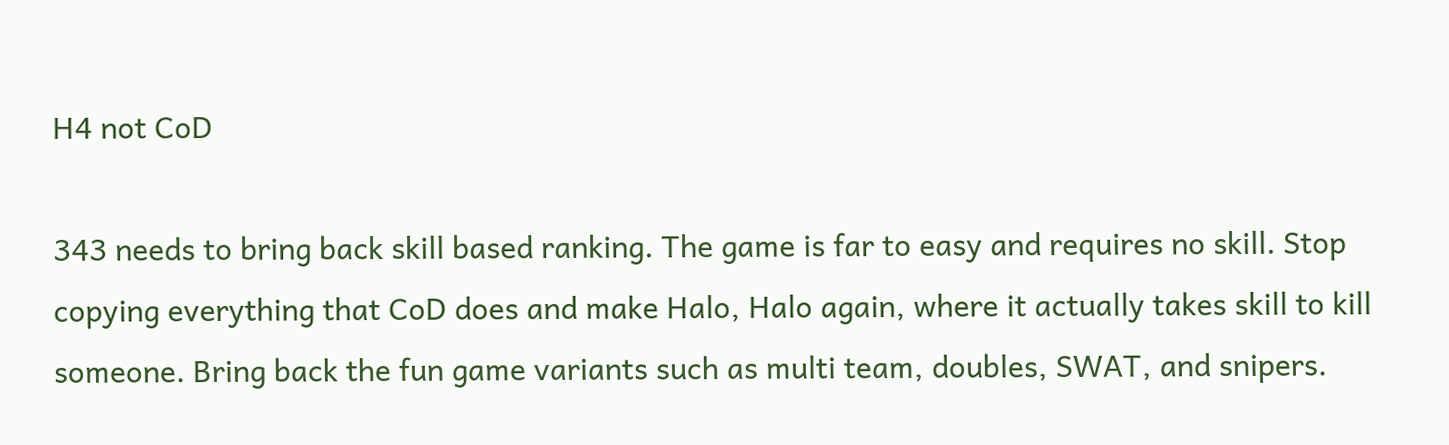H4 not CoD

343 needs to bring back skill based ranking. The game is far to easy and requires no skill. Stop copying everything that CoD does and make Halo, Halo again, where it actually takes skill to kill someone. Bring back the fun game variants such as multi team, doubles, SWAT, and snipers.